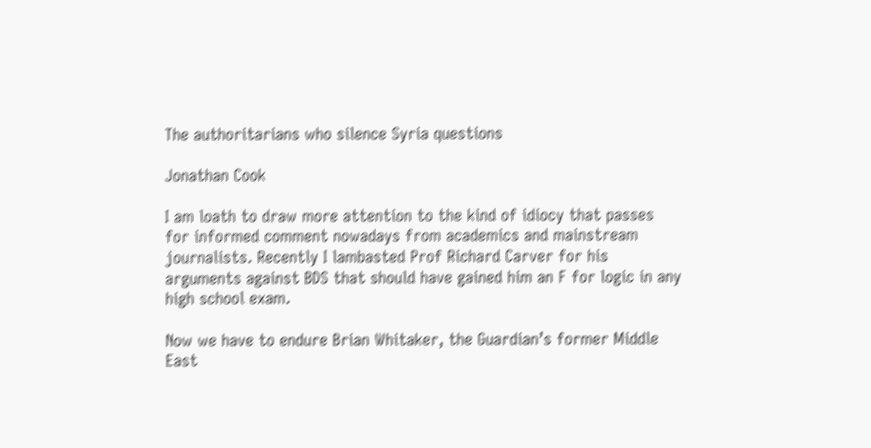The authoritarians who silence Syria questions

Jonathan Cook

I am loath to draw more attention to the kind of idiocy that passes for informed comment nowadays from academics and mainstream journalists. Recently I lambasted Prof Richard Carver for his arguments against BDS that should have gained him an F for logic in any high school exam.

Now we have to endure Brian Whitaker, the Guardian’s former Middle East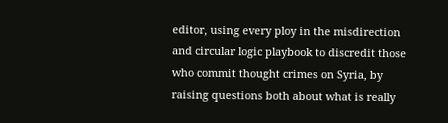editor, using every ploy in the misdirection and circular logic playbook to discredit those who commit thought crimes on Syria, by raising questions both about what is really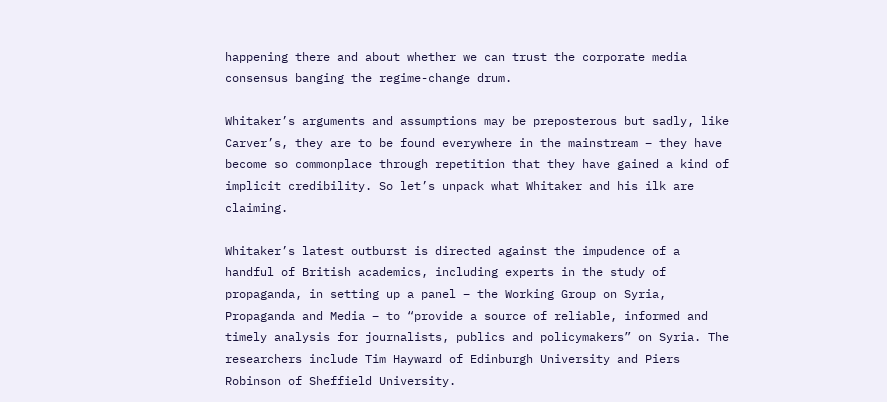happening there and about whether we can trust the corporate media consensus banging the regime-change drum.

Whitaker’s arguments and assumptions may be preposterous but sadly, like Carver’s, they are to be found everywhere in the mainstream – they have become so commonplace through repetition that they have gained a kind of implicit credibility. So let’s unpack what Whitaker and his ilk are claiming.

Whitaker’s latest outburst is directed against the impudence of a handful of British academics, including experts in the study of propaganda, in setting up a panel – the Working Group on Syria, Propaganda and Media – to “provide a source of reliable, informed and timely analysis for journalists, publics and policymakers” on Syria. The researchers include Tim Hayward of Edinburgh University and Piers Robinson of Sheffield University.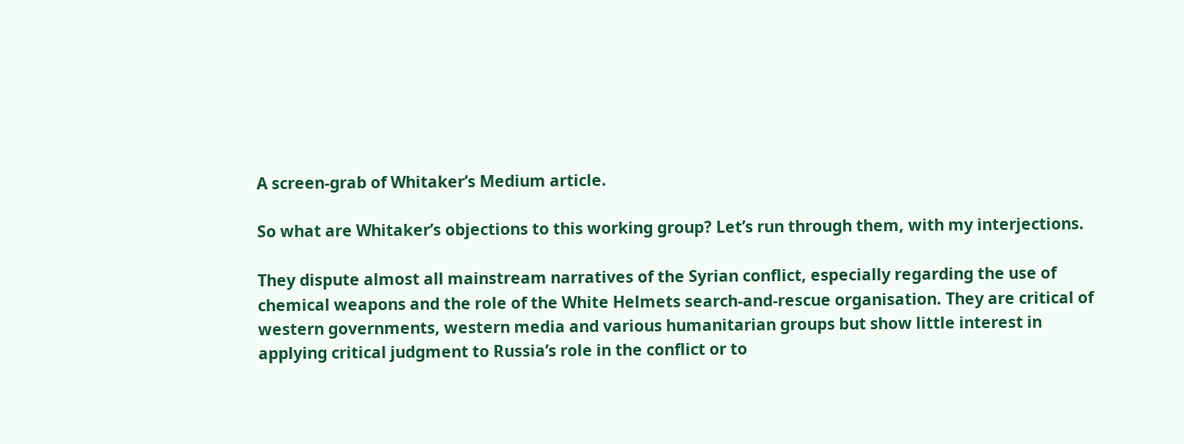A screen-grab of Whitaker’s Medium article.

So what are Whitaker’s objections to this working group? Let’s run through them, with my interjections.

They dispute almost all mainstream narratives of the Syrian conflict, especially regarding the use of chemical weapons and the role of the White Helmets search-and-rescue organisation. They are critical of western governments, western media and various humanitarian groups but show little interest in applying critical judgment to Russia’s role in the conflict or to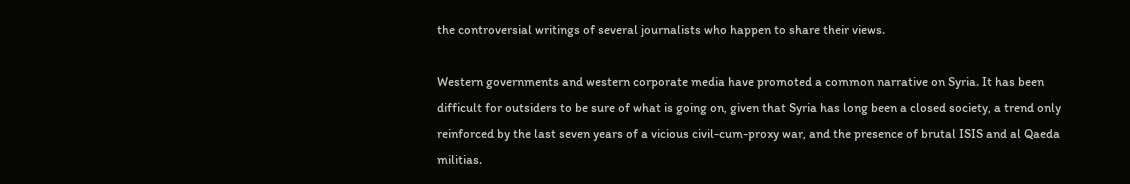the controversial writings of several journalists who happen to share their views.

Western governments and western corporate media have promoted a common narrative on Syria. It has been difficult for outsiders to be sure of what is going on, given that Syria has long been a closed society, a trend only reinforced by the last seven years of a vicious civil-cum-proxy war, and the presence of brutal ISIS and al Qaeda militias.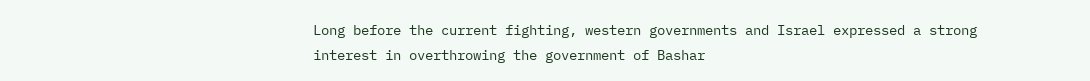Long before the current fighting, western governments and Israel expressed a strong interest in overthrowing the government of Bashar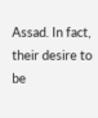Assad. In fact, their desire to be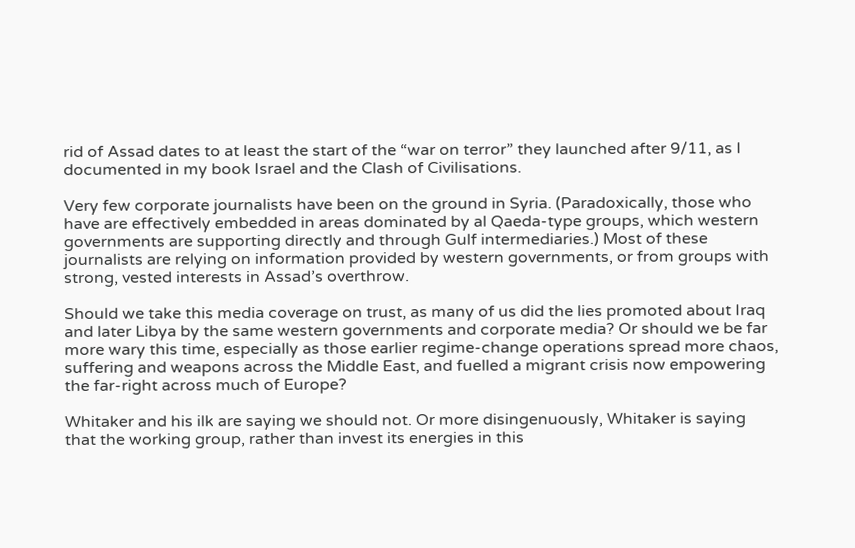rid of Assad dates to at least the start of the “war on terror” they launched after 9/11, as I documented in my book Israel and the Clash of Civilisations.

Very few corporate journalists have been on the ground in Syria. (Paradoxically, those who have are effectively embedded in areas dominated by al Qaeda-type groups, which western governments are supporting directly and through Gulf intermediaries.) Most of these journalists are relying on information provided by western governments, or from groups with strong, vested interests in Assad’s overthrow.

Should we take this media coverage on trust, as many of us did the lies promoted about Iraq and later Libya by the same western governments and corporate media? Or should we be far more wary this time, especially as those earlier regime-change operations spread more chaos, suffering and weapons across the Middle East, and fuelled a migrant crisis now empowering the far-right across much of Europe?

Whitaker and his ilk are saying we should not. Or more disingenuously, Whitaker is saying that the working group, rather than invest its energies in this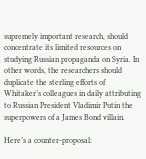supremely important research, should concentrate its limited resources on studying Russian propaganda on Syria. In other words, the researchers should duplicate the sterling efforts of Whitaker’s colleagues in daily attributing to Russian President Vladimir Putin the superpowers of a James Bond villain.

Here’s a counter-proposal: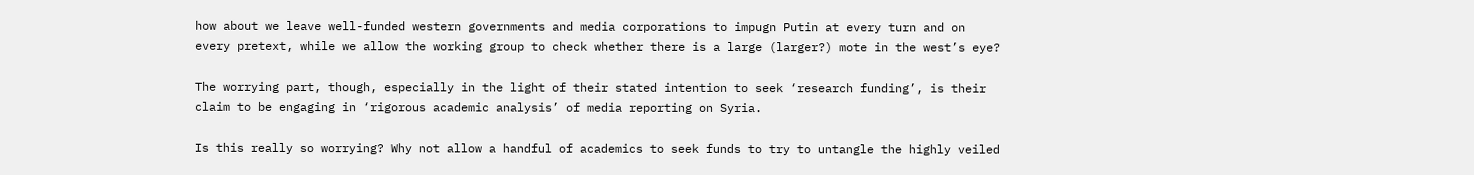how about we leave well-funded western governments and media corporations to impugn Putin at every turn and on every pretext, while we allow the working group to check whether there is a large (larger?) mote in the west’s eye?

The worrying part, though, especially in the light of their stated intention to seek ‘research funding’, is their claim to be engaging in ‘rigorous academic analysis’ of media reporting on Syria.

Is this really so worrying? Why not allow a handful of academics to seek funds to try to untangle the highly veiled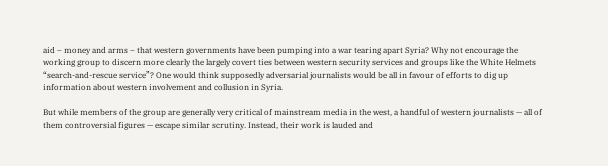aid – money and arms – that western governments have been pumping into a war tearing apart Syria? Why not encourage the working group to discern more clearly the largely covert ties between western security services and groups like the White Helmets “search-and-rescue service”? One would think supposedly adversarial journalists would be all in favour of efforts to dig up information about western involvement and collusion in Syria.

But while members of the group are generally very critical of mainstream media in the west, a handful of western journalists — all of them controversial figures — escape similar scrutiny. Instead, their work is lauded and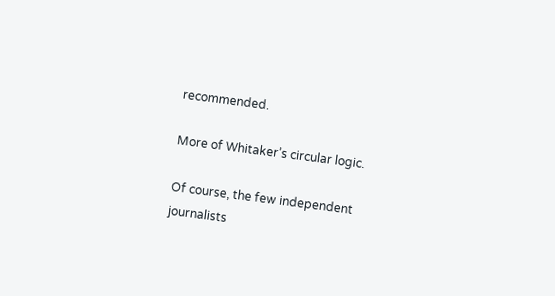recommended.

More of Whitaker’s circular logic.

Of course, the few independent journalists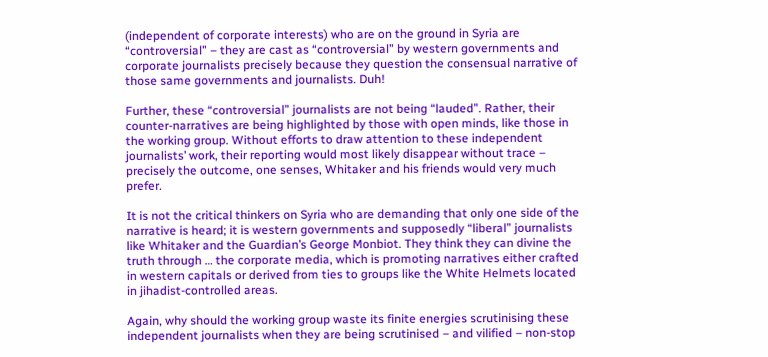(independent of corporate interests) who are on the ground in Syria are “controversial” – they are cast as “controversial” by western governments and corporate journalists precisely because they question the consensual narrative of those same governments and journalists. Duh!

Further, these “controversial” journalists are not being “lauded”. Rather, their counter-narratives are being highlighted by those with open minds, like those in the working group. Without efforts to draw attention to these independent journalists’ work, their reporting would most likely disappear without trace – precisely the outcome, one senses, Whitaker and his friends would very much prefer.

It is not the critical thinkers on Syria who are demanding that only one side of the narrative is heard; it is western governments and supposedly “liberal” journalists like Whitaker and the Guardian’s George Monbiot. They think they can divine the truth through … the corporate media, which is promoting narratives either crafted in western capitals or derived from ties to groups like the White Helmets located in jihadist-controlled areas.

Again, why should the working group waste its finite energies scrutinising these independent journalists when they are being scrutinised – and vilified – non-stop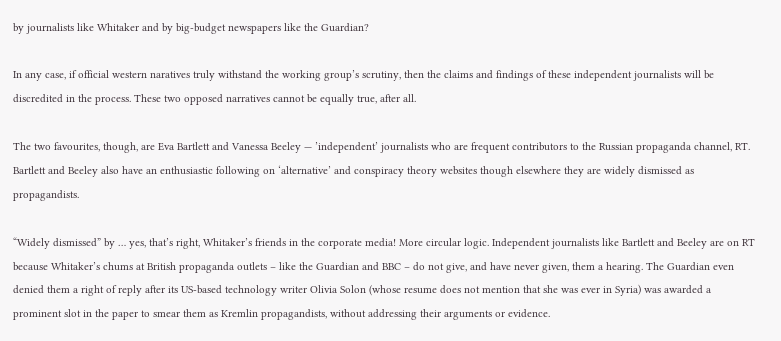by journalists like Whitaker and by big-budget newspapers like the Guardian?

In any case, if official western naratives truly withstand the working group’s scrutiny, then the claims and findings of these independent journalists will be discredited in the process. These two opposed narratives cannot be equally true, after all.

The two favourites, though, are Eva Bartlett and Vanessa Beeley — ’independent’ journalists who are frequent contributors to the Russian propaganda channel, RT. Bartlett and Beeley also have an enthusiastic following on ‘alternative’ and conspiracy theory websites though elsewhere they are widely dismissed as propagandists.

“Widely dismissed” by … yes, that’s right, Whitaker’s friends in the corporate media! More circular logic. Independent journalists like Bartlett and Beeley are on RT because Whitaker’s chums at British propaganda outlets – like the Guardian and BBC – do not give, and have never given, them a hearing. The Guardian even denied them a right of reply after its US-based technology writer Olivia Solon (whose resume does not mention that she was ever in Syria) was awarded a prominent slot in the paper to smear them as Kremlin propagandists, without addressing their arguments or evidence.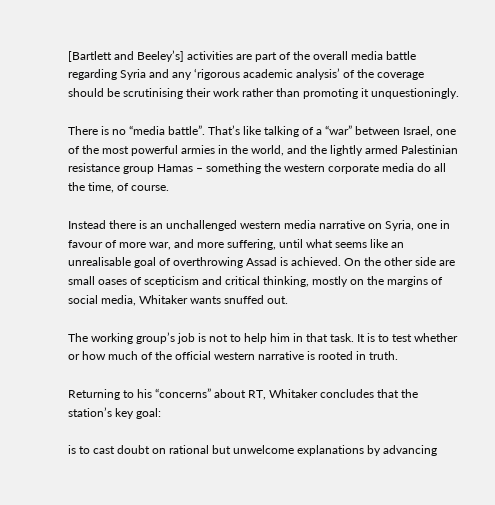[Bartlett and Beeley’s] activities are part of the overall media battle regarding Syria and any ‘rigorous academic analysis’ of the coverage should be scrutinising their work rather than promoting it unquestioningly.

There is no “media battle”. That’s like talking of a “war” between Israel, one of the most powerful armies in the world, and the lightly armed Palestinian resistance group Hamas – something the western corporate media do all the time, of course.

Instead there is an unchallenged western media narrative on Syria, one in favour of more war, and more suffering, until what seems like an unrealisable goal of overthrowing Assad is achieved. On the other side are small oases of scepticism and critical thinking, mostly on the margins of social media, Whitaker wants snuffed out.

The working group’s job is not to help him in that task. It is to test whether or how much of the official western narrative is rooted in truth.

Returning to his “concerns” about RT, Whitaker concludes that the station’s key goal:

is to cast doubt on rational but unwelcome explanations by advancing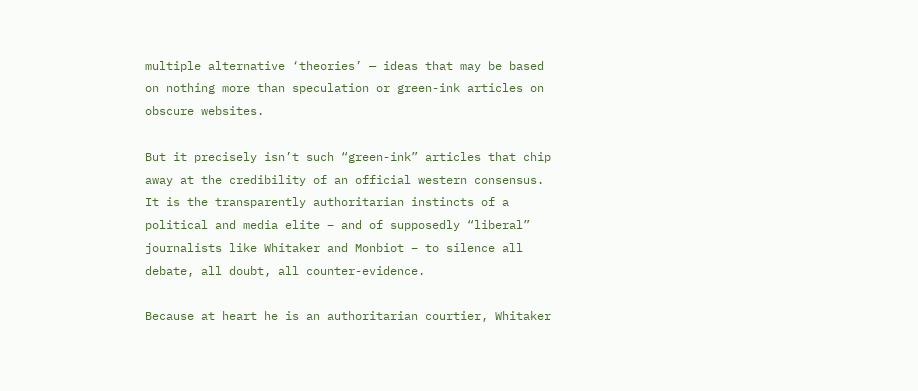multiple alternative ‘theories’ — ideas that may be based on nothing more than speculation or green-ink articles on obscure websites.

But it precisely isn’t such “green-ink” articles that chip away at the credibility of an official western consensus. It is the transparently authoritarian instincts of a political and media elite – and of supposedly “liberal” journalists like Whitaker and Monbiot – to silence all debate, all doubt, all counter-evidence.

Because at heart he is an authoritarian courtier, Whitaker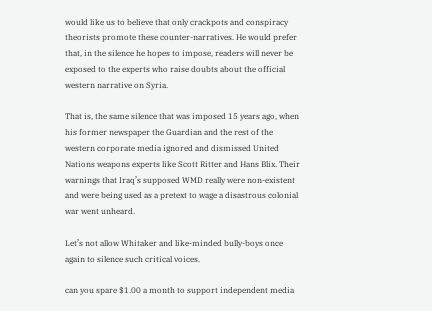would like us to believe that only crackpots and conspiracy theorists promote these counter-narratives. He would prefer that, in the silence he hopes to impose, readers will never be exposed to the experts who raise doubts about the official western narrative on Syria.

That is, the same silence that was imposed 15 years ago, when his former newspaper the Guardian and the rest of the western corporate media ignored and dismissed United Nations weapons experts like Scott Ritter and Hans Blix. Their warnings that Iraq’s supposed WMD really were non-existent and were being used as a pretext to wage a disastrous colonial war went unheard.

Let’s not allow Whitaker and like-minded bully-boys once again to silence such critical voices.

can you spare $1.00 a month to support independent media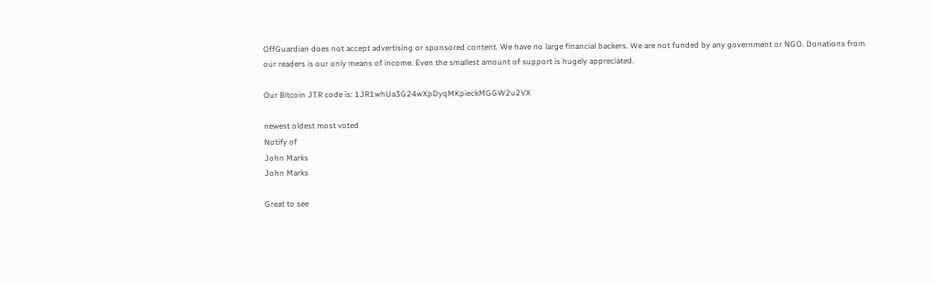OffGuardian does not accept advertising or sponsored content. We have no large financial backers. We are not funded by any government or NGO. Donations from our readers is our only means of income. Even the smallest amount of support is hugely appreciated.

Our Bitcoin JTR code is: 1JR1whUa3G24wXpDyqMKpieckMGGW2u2VX

newest oldest most voted
Notify of
John Marks
John Marks

Great to see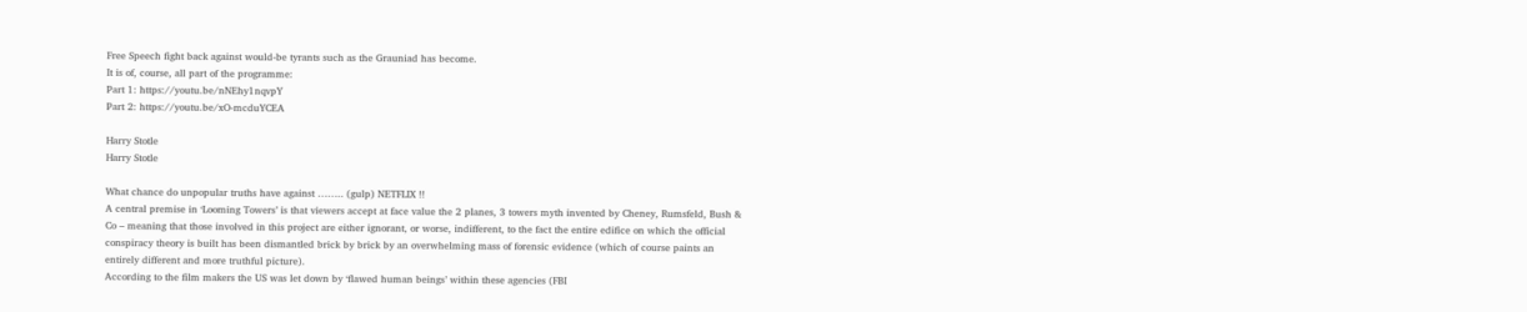Free Speech fight back against would-be tyrants such as the Grauniad has become.
It is of, course, all part of the programme:
Part 1: https://youtu.be/nNEhy1nqvpY
Part 2: https://youtu.be/xO-mcduYCEA

Harry Stotle
Harry Stotle

What chance do unpopular truths have against …….. (gulp) NETFLIX !!
A central premise in ‘Looming Towers’ is that viewers accept at face value the 2 planes, 3 towers myth invented by Cheney, Rumsfeld, Bush & Co – meaning that those involved in this project are either ignorant, or worse, indifferent, to the fact the entire edifice on which the official conspiracy theory is built has been dismantled brick by brick by an overwhelming mass of forensic evidence (which of course paints an entirely different and more truthful picture).
According to the film makers the US was let down by ‘flawed human beings’ within these agencies (FBI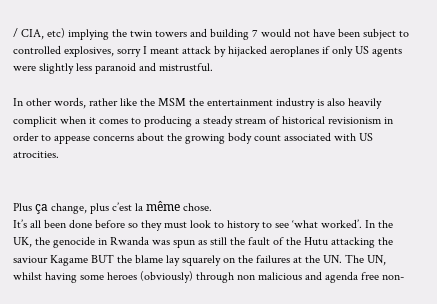/ CIA, etc) implying the twin towers and building 7 would not have been subject to controlled explosives, sorry I meant attack by hijacked aeroplanes if only US agents were slightly less paranoid and mistrustful.

In other words, rather like the MSM the entertainment industry is also heavily complicit when it comes to producing a steady stream of historical revisionism in order to appease concerns about the growing body count associated with US atrocities.


Plus ça change, plus c’est la même chose.
It’s all been done before so they must look to history to see ‘what worked’. In the UK, the genocide in Rwanda was spun as still the fault of the Hutu attacking the saviour Kagame BUT the blame lay squarely on the failures at the UN. The UN, whilst having some heroes (obviously) through non malicious and agenda free non-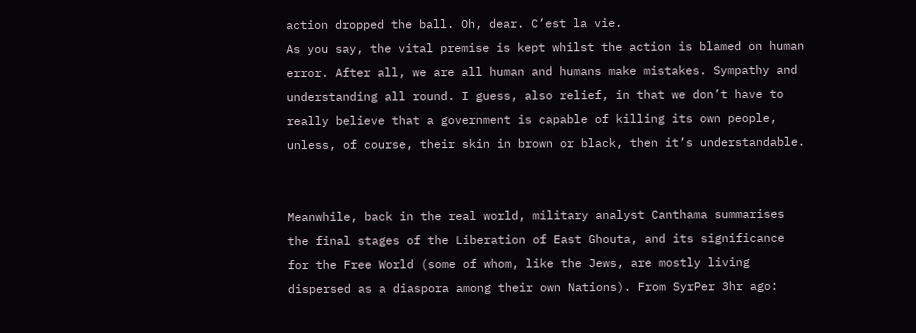action dropped the ball. Oh, dear. C’est la vie.
As you say, the vital premise is kept whilst the action is blamed on human error. After all, we are all human and humans make mistakes. Sympathy and understanding all round. I guess, also relief, in that we don’t have to really believe that a government is capable of killing its own people, unless, of course, their skin in brown or black, then it’s understandable.


Meanwhile, back in the real world, military analyst Canthama summarises the final stages of the Liberation of East Ghouta, and its significance for the Free World (some of whom, like the Jews, are mostly living dispersed as a diaspora among their own Nations). From SyrPer 3hr ago: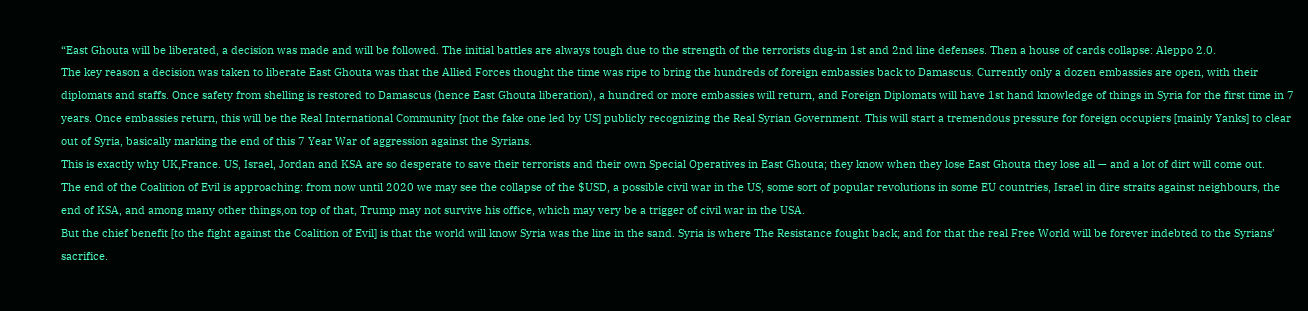“East Ghouta will be liberated, a decision was made and will be followed. The initial battles are always tough due to the strength of the terrorists dug-in 1st and 2nd line defenses. Then a house of cards collapse: Aleppo 2.0.
The key reason a decision was taken to liberate East Ghouta was that the Allied Forces thought the time was ripe to bring the hundreds of foreign embassies back to Damascus. Currently only a dozen embassies are open, with their diplomats and staffs. Once safety from shelling is restored to Damascus (hence East Ghouta liberation), a hundred or more embassies will return, and Foreign Diplomats will have 1st hand knowledge of things in Syria for the first time in 7 years. Once embassies return, this will be the Real International Community [not the fake one led by US] publicly recognizing the Real Syrian Government. This will start a tremendous pressure for foreign occupiers [mainly Yanks] to clear out of Syria, basically marking the end of this 7 Year War of aggression against the Syrians.
This is exactly why UK,France. US, Israel, Jordan and KSA are so desperate to save their terrorists and their own Special Operatives in East Ghouta; they know when they lose East Ghouta they lose all — and a lot of dirt will come out.
The end of the Coalition of Evil is approaching: from now until 2020 we may see the collapse of the $USD, a possible civil war in the US, some sort of popular revolutions in some EU countries, Israel in dire straits against neighbours, the end of KSA, and among many other things,on top of that, Trump may not survive his office, which may very be a trigger of civil war in the USA.
But the chief benefit [to the fight against the Coalition of Evil] is that the world will know Syria was the line in the sand. Syria is where The Resistance fought back; and for that the real Free World will be forever indebted to the Syrians’ sacrifice.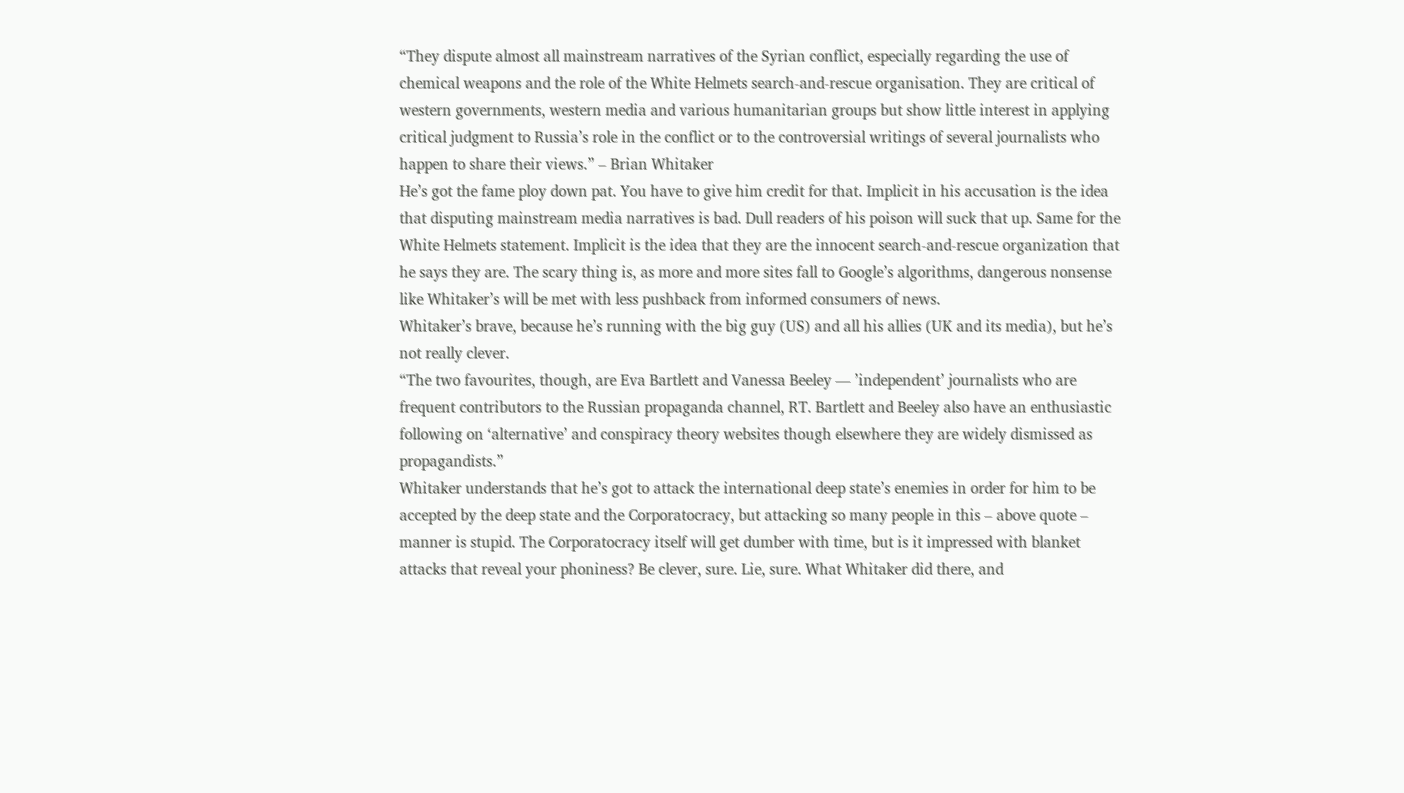“They dispute almost all mainstream narratives of the Syrian conflict, especially regarding the use of chemical weapons and the role of the White Helmets search-and-rescue organisation. They are critical of western governments, western media and various humanitarian groups but show little interest in applying critical judgment to Russia’s role in the conflict or to the controversial writings of several journalists who happen to share their views.” – Brian Whitaker
He’s got the fame ploy down pat. You have to give him credit for that. Implicit in his accusation is the idea that disputing mainstream media narratives is bad. Dull readers of his poison will suck that up. Same for the White Helmets statement. Implicit is the idea that they are the innocent search-and-rescue organization that he says they are. The scary thing is, as more and more sites fall to Google’s algorithms, dangerous nonsense like Whitaker’s will be met with less pushback from informed consumers of news.
Whitaker’s brave, because he’s running with the big guy (US) and all his allies (UK and its media), but he’s not really clever.
“The two favourites, though, are Eva Bartlett and Vanessa Beeley — ’independent’ journalists who are frequent contributors to the Russian propaganda channel, RT. Bartlett and Beeley also have an enthusiastic following on ‘alternative’ and conspiracy theory websites though elsewhere they are widely dismissed as propagandists.”
Whitaker understands that he’s got to attack the international deep state’s enemies in order for him to be accepted by the deep state and the Corporatocracy, but attacking so many people in this – above quote – manner is stupid. The Corporatocracy itself will get dumber with time, but is it impressed with blanket attacks that reveal your phoniness? Be clever, sure. Lie, sure. What Whitaker did there, and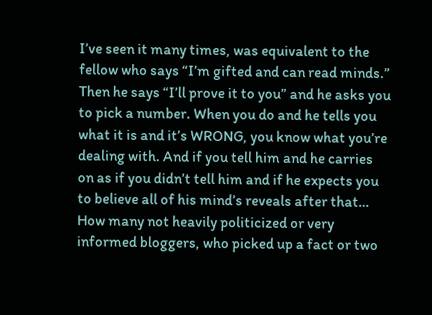I’ve seen it many times, was equivalent to the fellow who says “I’m gifted and can read minds.” Then he says “I’ll prove it to you” and he asks you to pick a number. When you do and he tells you what it is and it’s WRONG, you know what you’re dealing with. And if you tell him and he carries on as if you didn’t tell him and if he expects you to believe all of his mind’s reveals after that… How many not heavily politicized or very informed bloggers, who picked up a fact or two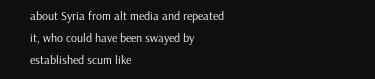about Syria from alt media and repeated it, who could have been swayed by established scum like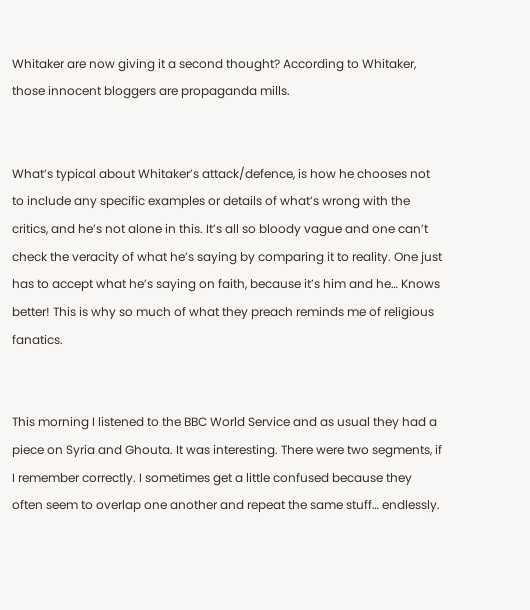Whitaker are now giving it a second thought? According to Whitaker, those innocent bloggers are propaganda mills.


What’s typical about Whitaker’s attack/defence, is how he chooses not to include any specific examples or details of what’s wrong with the critics, and he’s not alone in this. It’s all so bloody vague and one can’t check the veracity of what he’s saying by comparing it to reality. One just has to accept what he’s saying on faith, because it’s him and he… Knows better! This is why so much of what they preach reminds me of religious fanatics.


This morning I listened to the BBC World Service and as usual they had a piece on Syria and Ghouta. It was interesting. There were two segments, if I remember correctly. I sometimes get a little confused because they often seem to overlap one another and repeat the same stuff… endlessly.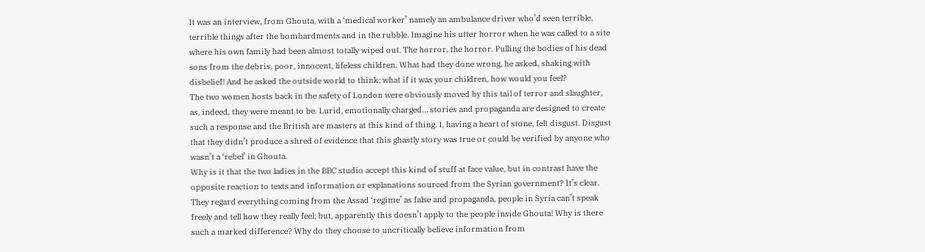It was an interview, from Ghouta, with a ‘medical worker’ namely an ambulance driver who’d seen terrible, terrible things after the bombardments and in the rubble. Imagine his utter horror when he was called to a site where his own family had been almost totally wiped out. The horror, the horror. Pulling the bodies of his dead sons from the debris, poor, innocent, lifeless children. What had they done wrong, he asked, shaking with disbelief! And he asked the outside world to think; what if it was your children, how would you feel?
The two women hosts back in the safety of London were obviously moved by this tail of terror and slaughter, as, indeed, they were meant to be. Lurid, emotionally charged… stories and propaganda are designed to create such a response and the British are masters at this kind of thing. I, having a heart of stone, felt disgust. Disgust that they didn’t produce a shred of evidence that this ghastly story was true or could be verified by anyone who wasn’t a ‘rebel’ in Ghouta.
Why is it that the two ladies in the BBC studio accept this kind of stuff at face value, but in contrast have the opposite reaction to texts and information or explanations sourced from the Syrian government? It’s clear. They regard everything coming from the Assad ‘regime’ as false and propaganda, people in Syria can’t speak freely and tell how they really feel; but, apparently this doesn’t apply to the people inside Ghouta! Why is there such a marked difference? Why do they choose to uncritically believe information from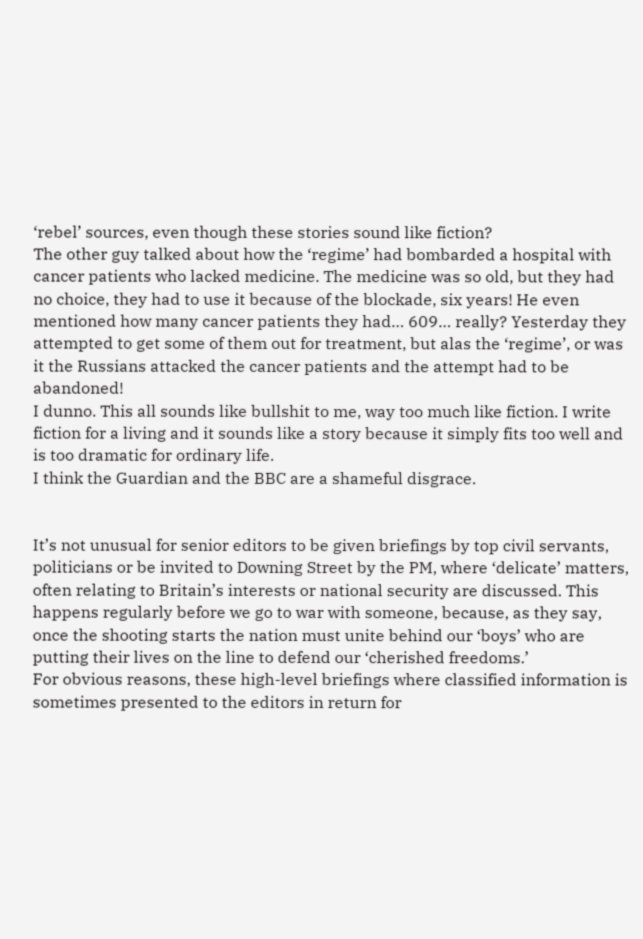‘rebel’ sources, even though these stories sound like fiction?
The other guy talked about how the ‘regime’ had bombarded a hospital with cancer patients who lacked medicine. The medicine was so old, but they had no choice, they had to use it because of the blockade, six years! He even mentioned how many cancer patients they had… 609… really? Yesterday they attempted to get some of them out for treatment, but alas the ‘regime’, or was it the Russians attacked the cancer patients and the attempt had to be abandoned!
I dunno. This all sounds like bullshit to me, way too much like fiction. I write fiction for a living and it sounds like a story because it simply fits too well and is too dramatic for ordinary life.
I think the Guardian and the BBC are a shameful disgrace.


It’s not unusual for senior editors to be given briefings by top civil servants, politicians or be invited to Downing Street by the PM, where ‘delicate’ matters, often relating to Britain’s interests or national security are discussed. This happens regularly before we go to war with someone, because, as they say, once the shooting starts the nation must unite behind our ‘boys’ who are putting their lives on the line to defend our ‘cherished freedoms.’
For obvious reasons, these high-level briefings where classified information is sometimes presented to the editors in return for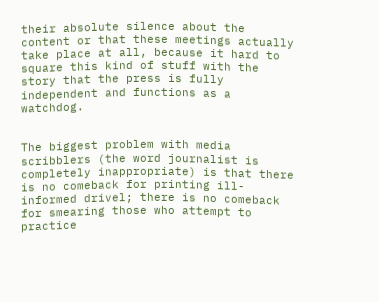their absolute silence about the content or that these meetings actually take place at all, because it hard to square this kind of stuff with the story that the press is fully independent and functions as a watchdog.


The biggest problem with media scribblers (the word journalist is completely inappropriate) is that there is no comeback for printing ill-informed drivel; there is no comeback for smearing those who attempt to practice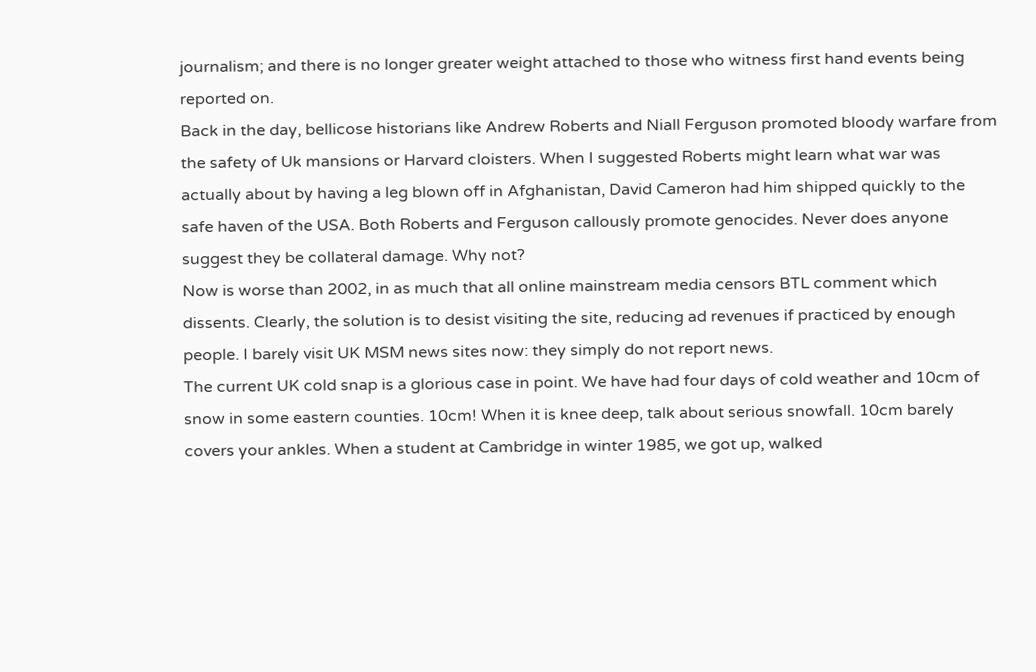journalism; and there is no longer greater weight attached to those who witness first hand events being reported on.
Back in the day, bellicose historians like Andrew Roberts and Niall Ferguson promoted bloody warfare from the safety of Uk mansions or Harvard cloisters. When I suggested Roberts might learn what war was actually about by having a leg blown off in Afghanistan, David Cameron had him shipped quickly to the safe haven of the USA. Both Roberts and Ferguson callously promote genocides. Never does anyone suggest they be collateral damage. Why not?
Now is worse than 2002, in as much that all online mainstream media censors BTL comment which dissents. Clearly, the solution is to desist visiting the site, reducing ad revenues if practiced by enough people. I barely visit UK MSM news sites now: they simply do not report news.
The current UK cold snap is a glorious case in point. We have had four days of cold weather and 10cm of snow in some eastern counties. 10cm! When it is knee deep, talk about serious snowfall. 10cm barely covers your ankles. When a student at Cambridge in winter 1985, we got up, walked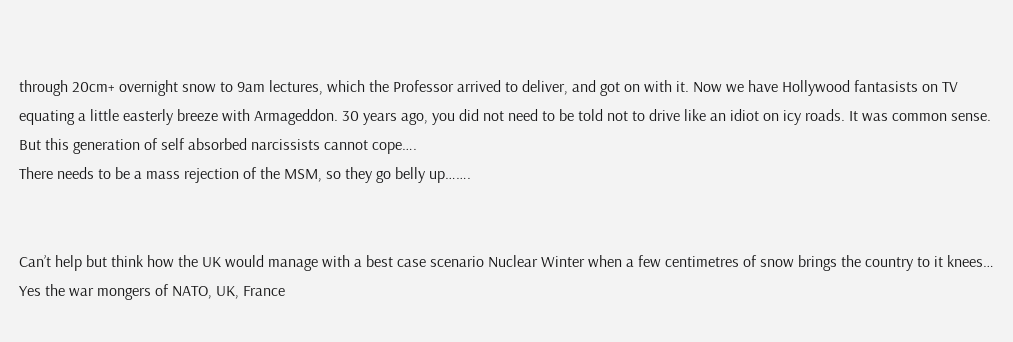through 20cm+ overnight snow to 9am lectures, which the Professor arrived to deliver, and got on with it. Now we have Hollywood fantasists on TV equating a little easterly breeze with Armageddon. 30 years ago, you did not need to be told not to drive like an idiot on icy roads. It was common sense. But this generation of self absorbed narcissists cannot cope….
There needs to be a mass rejection of the MSM, so they go belly up…….


Can’t help but think how the UK would manage with a best case scenario Nuclear Winter when a few centimetres of snow brings the country to it knees…
Yes the war mongers of NATO, UK, France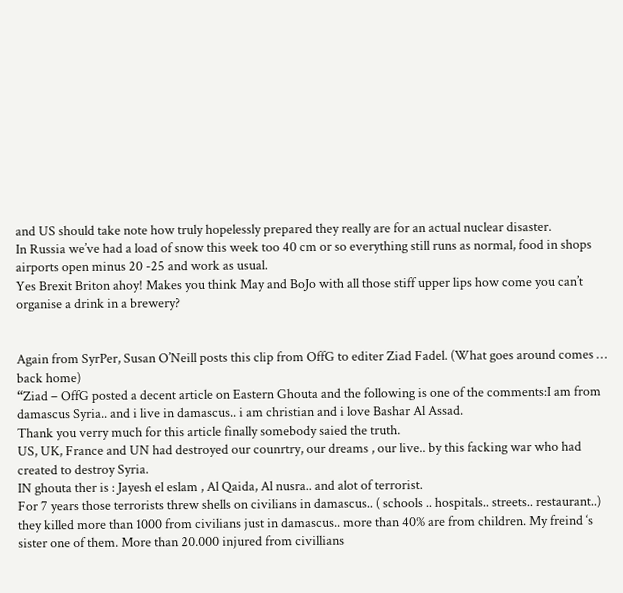and US should take note how truly hopelessly prepared they really are for an actual nuclear disaster.
In Russia we’ve had a load of snow this week too 40 cm or so everything still runs as normal, food in shops airports open minus 20 -25 and work as usual.
Yes Brexit Briton ahoy! Makes you think May and BoJo with all those stiff upper lips how come you can’t organise a drink in a brewery?


Again from SyrPer, Susan O’Neill posts this clip from OffG to editer Ziad Fadel. (What goes around comes … back home)
“Ziad – OffG posted a decent article on Eastern Ghouta and the following is one of the comments:I am from damascus Syria.. and i live in damascus.. i am christian and i love Bashar Al Assad.
Thank you verry much for this article finally somebody saied the truth.
US, UK, France and UN had destroyed our counrtry, our dreams , our live.. by this facking war who had created to destroy Syria.
IN ghouta ther is : Jayesh el eslam , Al Qaida, Al nusra.. and alot of terrorist.
For 7 years those terrorists threw shells on civilians in damascus.. ( schools .. hospitals.. streets.. restaurant..) they killed more than 1000 from civilians just in damascus.. more than 40% are from children. My freind ‘s sister one of them. More than 20.000 injured from civillians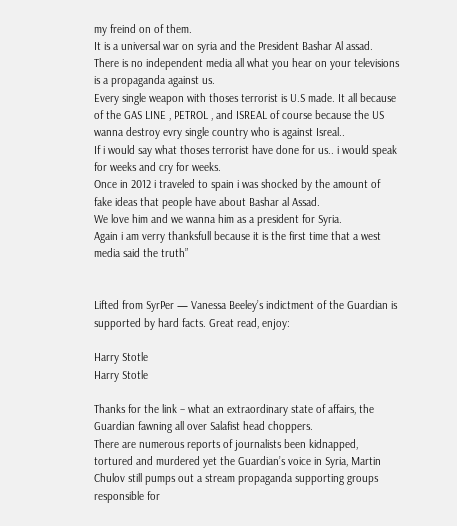my freind on of them.
It is a universal war on syria and the President Bashar Al assad.
There is no independent media all what you hear on your televisions is a propaganda against us.
Every single weapon with thoses terrorist is U.S made. It all because of the GAS LINE , PETROL , and ISREAL of course because the US wanna destroy evry single country who is against Isreal..
If i would say what thoses terrorist have done for us.. i would speak for weeks and cry for weeks.
Once in 2012 i traveled to spain i was shocked by the amount of fake ideas that people have about Bashar al Assad.
We love him and we wanna him as a president for Syria.
Again i am verry thanksfull because it is the first time that a west media said the truth”


Lifted from SyrPer — Vanessa Beeley’s indictment of the Guardian is supported by hard facts. Great read, enjoy:

Harry Stotle
Harry Stotle

Thanks for the link – what an extraordinary state of affairs, the Guardian fawning all over Salafist head choppers.
There are numerous reports of journalists been kidnapped, tortured and murdered yet the Guardian’s voice in Syria, Martin Chulov still pumps out a stream propaganda supporting groups responsible for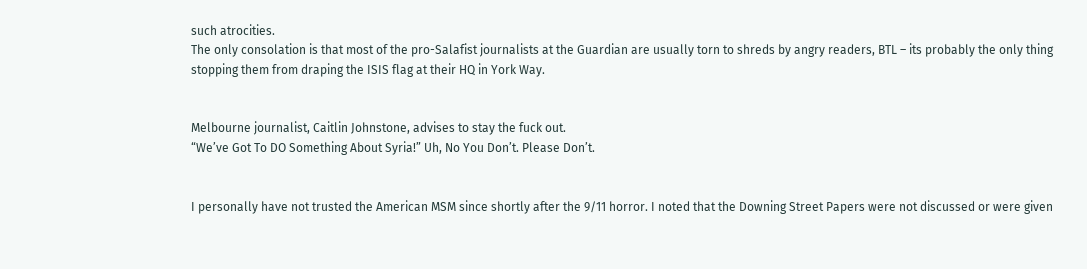such atrocities.
The only consolation is that most of the pro-Salafist journalists at the Guardian are usually torn to shreds by angry readers, BTL – its probably the only thing stopping them from draping the ISIS flag at their HQ in York Way.


Melbourne journalist, Caitlin Johnstone, advises to stay the fuck out.
“We’ve Got To DO Something About Syria!” Uh, No You Don’t. Please Don’t.


I personally have not trusted the American MSM since shortly after the 9/11 horror. I noted that the Downing Street Papers were not discussed or were given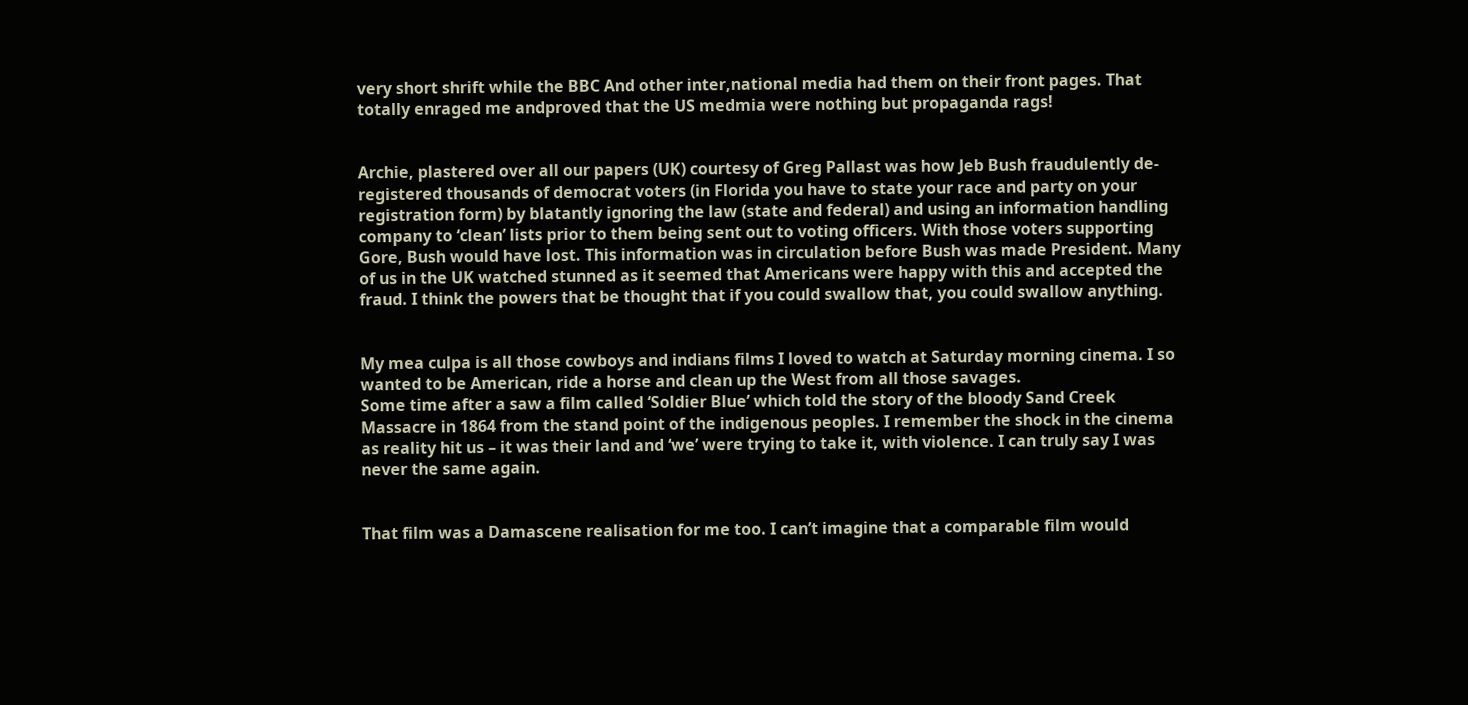very short shrift while the BBC And other inter,national media had them on their front pages. That totally enraged me andproved that the US medmia were nothing but propaganda rags!


Archie, plastered over all our papers (UK) courtesy of Greg Pallast was how Jeb Bush fraudulently de-registered thousands of democrat voters (in Florida you have to state your race and party on your registration form) by blatantly ignoring the law (state and federal) and using an information handling company to ‘clean’ lists prior to them being sent out to voting officers. With those voters supporting Gore, Bush would have lost. This information was in circulation before Bush was made President. Many of us in the UK watched stunned as it seemed that Americans were happy with this and accepted the fraud. I think the powers that be thought that if you could swallow that, you could swallow anything.


My mea culpa is all those cowboys and indians films I loved to watch at Saturday morning cinema. I so wanted to be American, ride a horse and clean up the West from all those savages.
Some time after a saw a film called ‘Soldier Blue’ which told the story of the bloody Sand Creek Massacre in 1864 from the stand point of the indigenous peoples. I remember the shock in the cinema as reality hit us – it was their land and ‘we’ were trying to take it, with violence. I can truly say I was never the same again.


That film was a Damascene realisation for me too. I can’t imagine that a comparable film would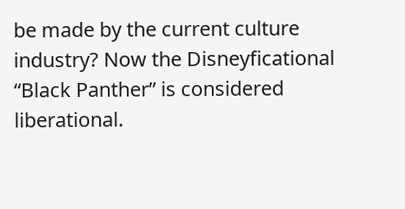be made by the current culture industry? Now the Disneyficational “Black Panther” is considered liberational.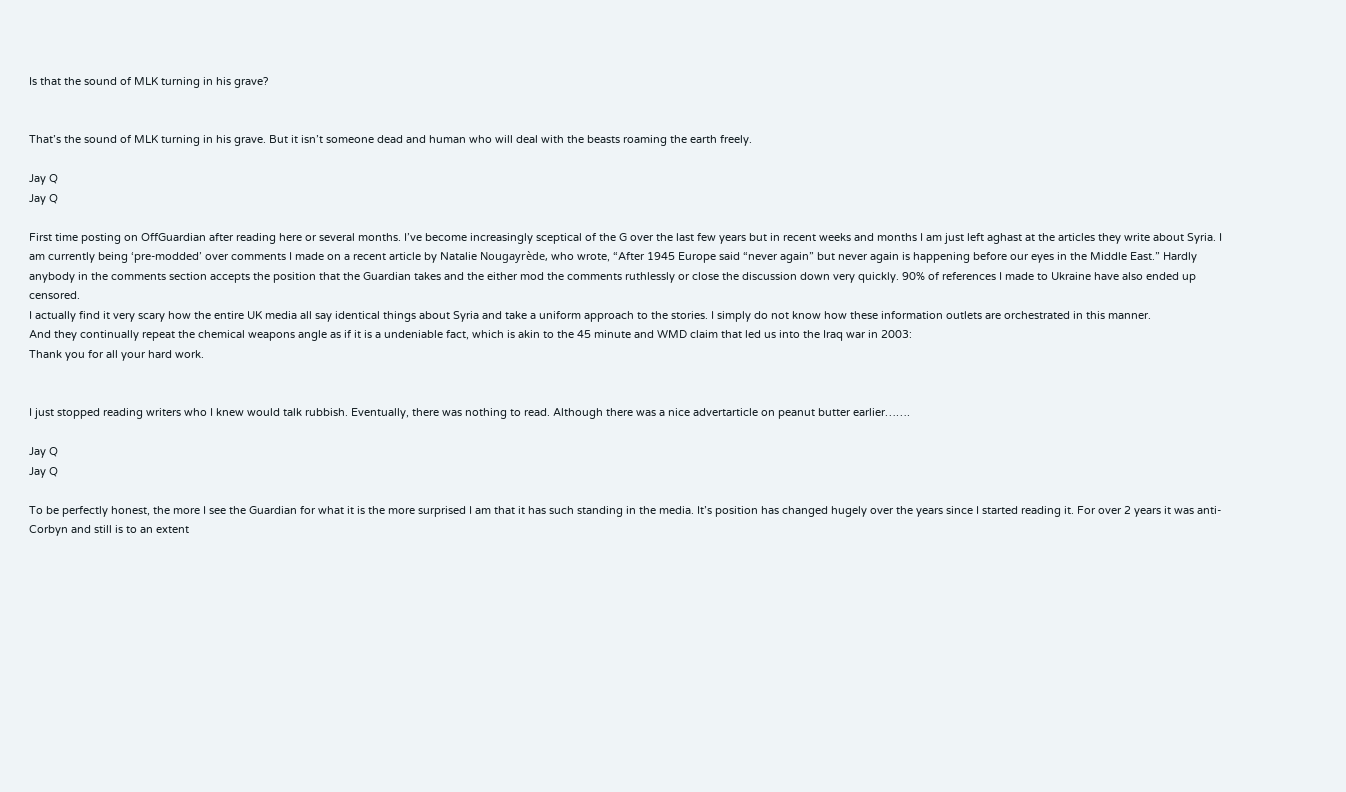Is that the sound of MLK turning in his grave?


That’s the sound of MLK turning in his grave. But it isn’t someone dead and human who will deal with the beasts roaming the earth freely.

Jay Q
Jay Q

First time posting on OffGuardian after reading here or several months. I’ve become increasingly sceptical of the G over the last few years but in recent weeks and months I am just left aghast at the articles they write about Syria. I am currently being ‘pre-modded’ over comments I made on a recent article by Natalie Nougayrède, who wrote, “After 1945 Europe said “never again” but never again is happening before our eyes in the Middle East.” Hardly anybody in the comments section accepts the position that the Guardian takes and the either mod the comments ruthlessly or close the discussion down very quickly. 90% of references I made to Ukraine have also ended up censored.
I actually find it very scary how the entire UK media all say identical things about Syria and take a uniform approach to the stories. I simply do not know how these information outlets are orchestrated in this manner.
And they continually repeat the chemical weapons angle as if it is a undeniable fact, which is akin to the 45 minute and WMD claim that led us into the Iraq war in 2003:
Thank you for all your hard work.


I just stopped reading writers who I knew would talk rubbish. Eventually, there was nothing to read. Although there was a nice advertarticle on peanut butter earlier…….

Jay Q
Jay Q

To be perfectly honest, the more I see the Guardian for what it is the more surprised I am that it has such standing in the media. It’s position has changed hugely over the years since I started reading it. For over 2 years it was anti-Corbyn and still is to an extent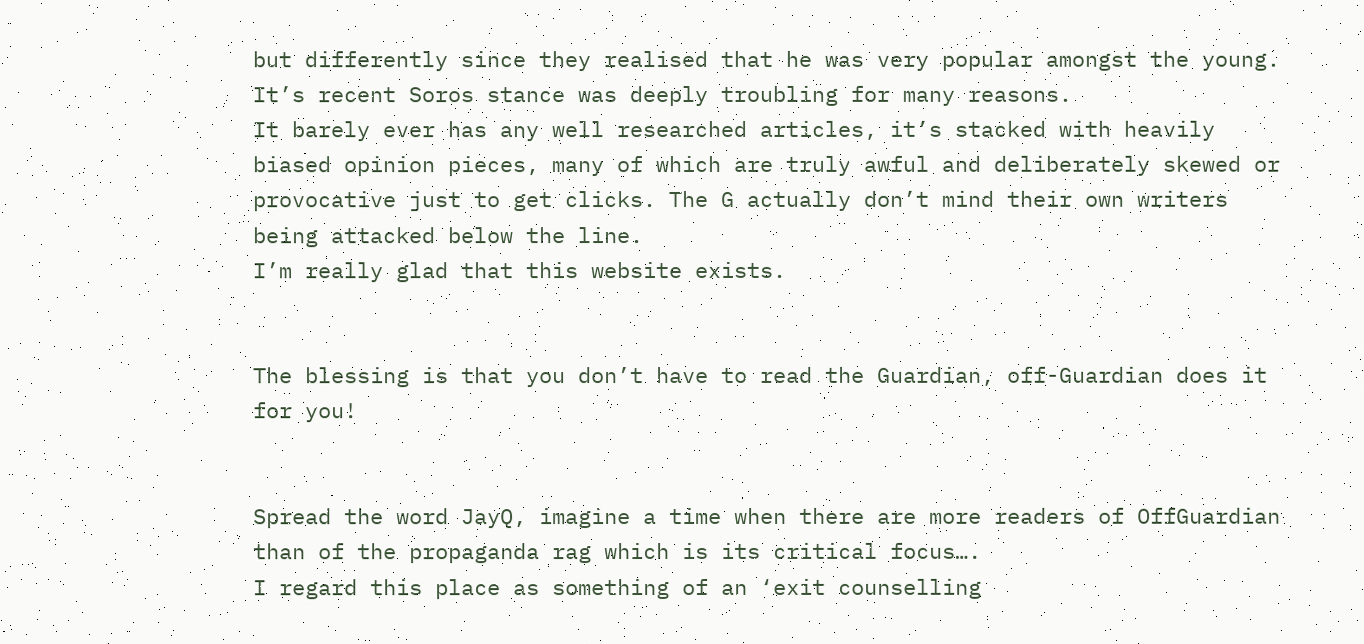but differently since they realised that he was very popular amongst the young. It’s recent Soros stance was deeply troubling for many reasons.
It barely ever has any well researched articles, it’s stacked with heavily biased opinion pieces, many of which are truly awful and deliberately skewed or provocative just to get clicks. The G actually don’t mind their own writers being attacked below the line.
I’m really glad that this website exists.


The blessing is that you don’t have to read the Guardian, off-Guardian does it for you!


Spread the word JayQ, imagine a time when there are more readers of OffGuardian than of the propaganda rag which is its critical focus….
I regard this place as something of an ‘exit counselling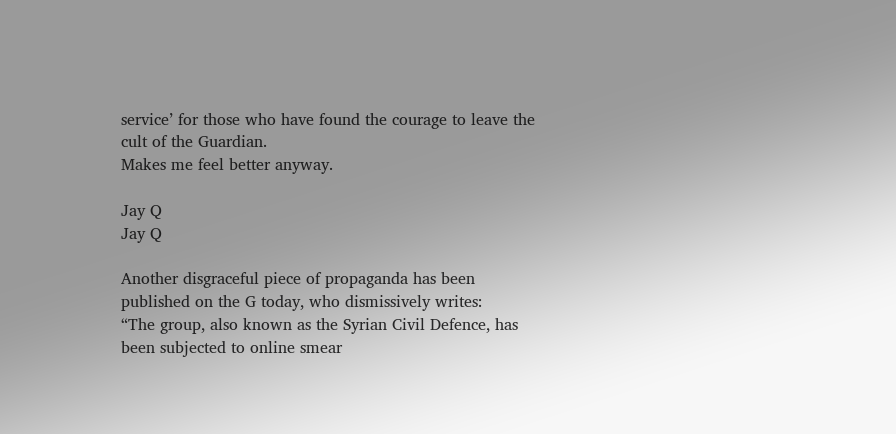service’ for those who have found the courage to leave the cult of the Guardian.
Makes me feel better anyway.

Jay Q
Jay Q

Another disgraceful piece of propaganda has been published on the G today, who dismissively writes:
“The group, also known as the Syrian Civil Defence, has been subjected to online smear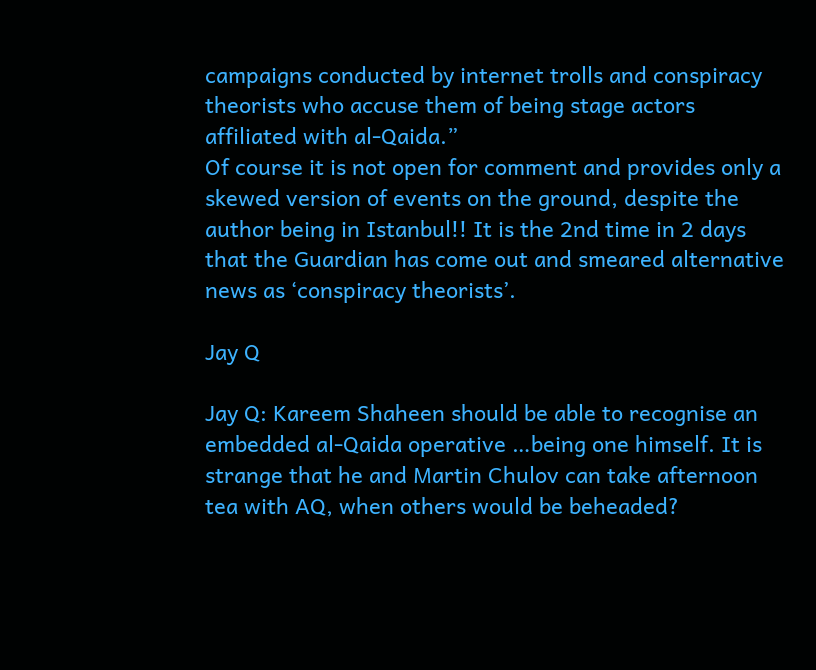campaigns conducted by internet trolls and conspiracy theorists who accuse them of being stage actors affiliated with al-Qaida.”
Of course it is not open for comment and provides only a skewed version of events on the ground, despite the author being in Istanbul!! It is the 2nd time in 2 days that the Guardian has come out and smeared alternative news as ‘conspiracy theorists’.

Jay Q

Jay Q: Kareem Shaheen should be able to recognise an embedded al-Qaida operative …being one himself. It is strange that he and Martin Chulov can take afternoon tea with AQ, when others would be beheaded?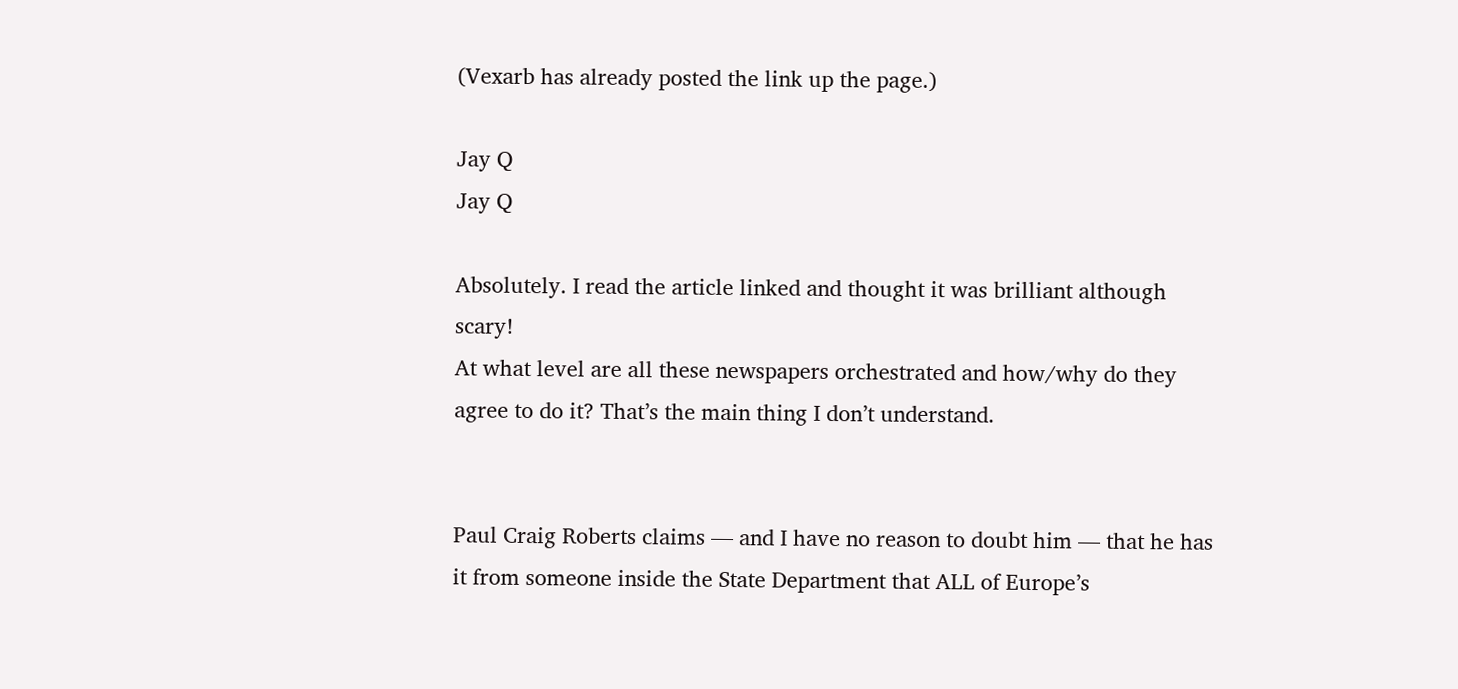(Vexarb has already posted the link up the page.)

Jay Q
Jay Q

Absolutely. I read the article linked and thought it was brilliant although scary!
At what level are all these newspapers orchestrated and how/why do they agree to do it? That’s the main thing I don’t understand.


Paul Craig Roberts claims — and I have no reason to doubt him — that he has it from someone inside the State Department that ALL of Europe’s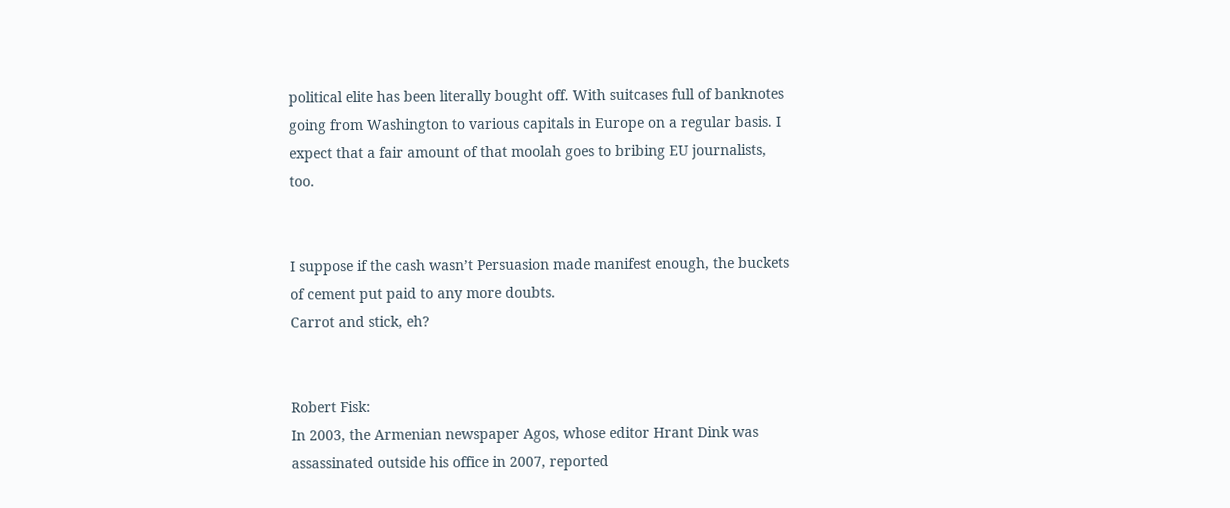political elite has been literally bought off. With suitcases full of banknotes going from Washington to various capitals in Europe on a regular basis. I expect that a fair amount of that moolah goes to bribing EU journalists, too.


I suppose if the cash wasn’t Persuasion made manifest enough, the buckets of cement put paid to any more doubts.
Carrot and stick, eh?


Robert Fisk:
In 2003, the Armenian newspaper Agos, whose editor Hrant Dink was assassinated outside his office in 2007, reported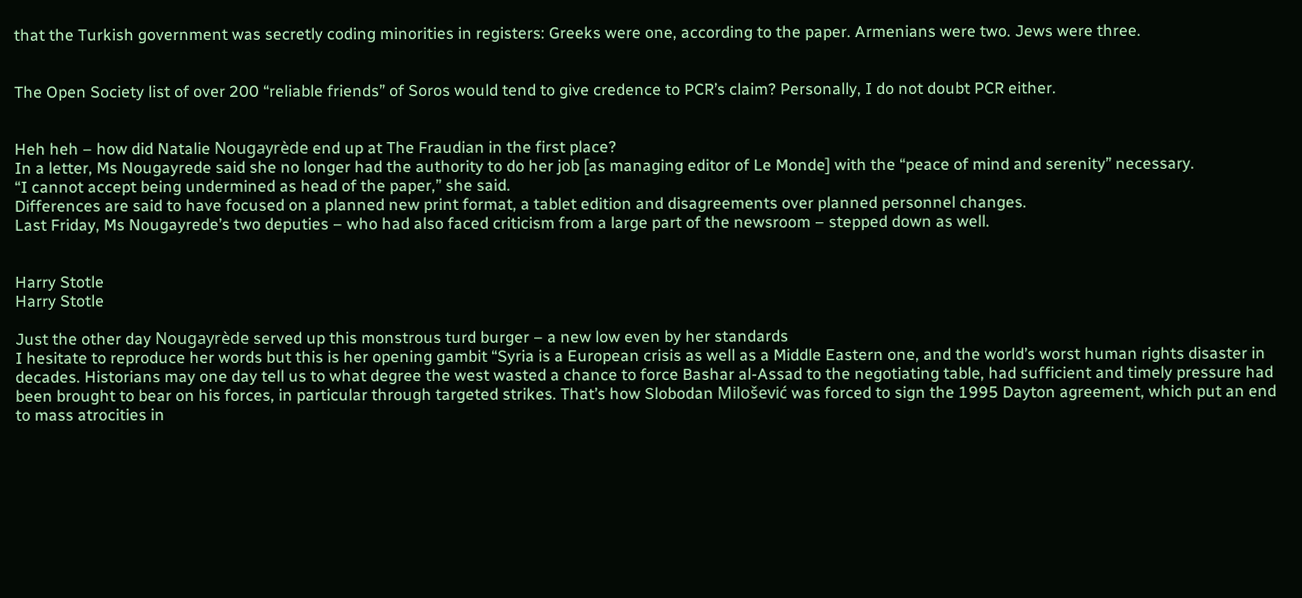that the Turkish government was secretly coding minorities in registers: Greeks were one, according to the paper. Armenians were two. Jews were three.


The Open Society list of over 200 “reliable friends” of Soros would tend to give credence to PCR’s claim? Personally, I do not doubt PCR either.


Heh heh – how did Natalie Nougayrède end up at The Fraudian in the first place?
In a letter, Ms Nougayrede said she no longer had the authority to do her job [as managing editor of Le Monde] with the “peace of mind and serenity” necessary.
“I cannot accept being undermined as head of the paper,” she said.
Differences are said to have focused on a planned new print format, a tablet edition and disagreements over planned personnel changes.
Last Friday, Ms Nougayrede’s two deputies – who had also faced criticism from a large part of the newsroom – stepped down as well.


Harry Stotle
Harry Stotle

Just the other day Nougayrède served up this monstrous turd burger – a new low even by her standards
I hesitate to reproduce her words but this is her opening gambit “Syria is a European crisis as well as a Middle Eastern one, and the world’s worst human rights disaster in decades. Historians may one day tell us to what degree the west wasted a chance to force Bashar al-Assad to the negotiating table, had sufficient and timely pressure had been brought to bear on his forces, in particular through targeted strikes. That’s how Slobodan Milošević was forced to sign the 1995 Dayton agreement, which put an end to mass atrocities in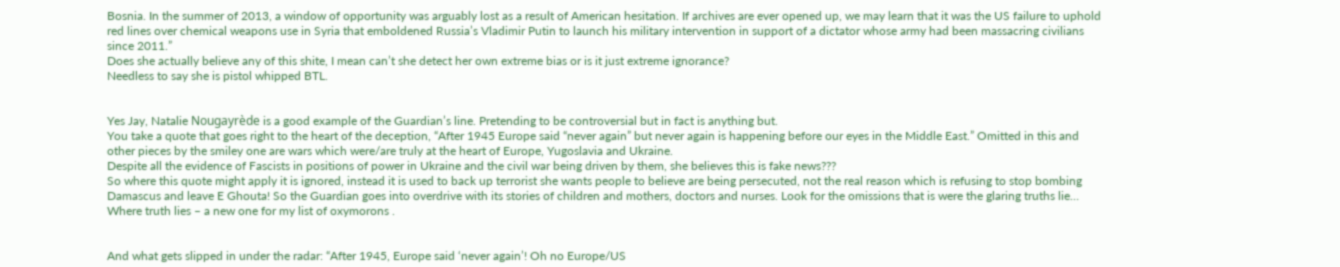Bosnia. In the summer of 2013, a window of opportunity was arguably lost as a result of American hesitation. If archives are ever opened up, we may learn that it was the US failure to uphold red lines over chemical weapons use in Syria that emboldened Russia’s Vladimir Putin to launch his military intervention in support of a dictator whose army had been massacring civilians since 2011.”
Does she actually believe any of this shite, I mean can’t she detect her own extreme bias or is it just extreme ignorance?
Needless to say she is pistol whipped BTL.


Yes Jay, Natalie Nougayrède is a good example of the Guardian’s line. Pretending to be controversial but in fact is anything but.
You take a quote that goes right to the heart of the deception, “After 1945 Europe said “never again” but never again is happening before our eyes in the Middle East.” Omitted in this and other pieces by the smiley one are wars which were/are truly at the heart of Europe, Yugoslavia and Ukraine.
Despite all the evidence of Fascists in positions of power in Ukraine and the civil war being driven by them, she believes this is fake news???
So where this quote might apply it is ignored, instead it is used to back up terrorist she wants people to believe are being persecuted, not the real reason which is refusing to stop bombing Damascus and leave E Ghouta! So the Guardian goes into overdrive with its stories of children and mothers, doctors and nurses. Look for the omissions that is were the glaring truths lie…
Where truth lies – a new one for my list of oxymorons .


And what gets slipped in under the radar: “After 1945, Europe said ‘never again’! Oh no Europe/US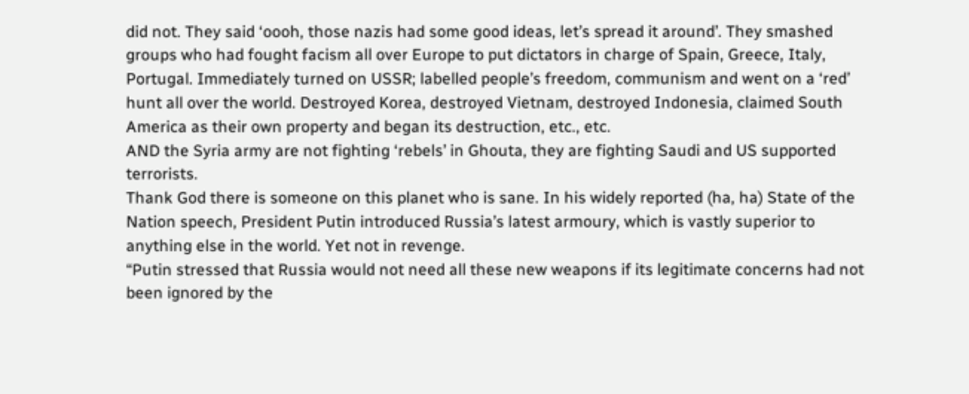did not. They said ‘oooh, those nazis had some good ideas, let’s spread it around’. They smashed groups who had fought facism all over Europe to put dictators in charge of Spain, Greece, Italy, Portugal. Immediately turned on USSR; labelled people’s freedom, communism and went on a ‘red’ hunt all over the world. Destroyed Korea, destroyed Vietnam, destroyed Indonesia, claimed South America as their own property and began its destruction, etc., etc.
AND the Syria army are not fighting ‘rebels’ in Ghouta, they are fighting Saudi and US supported terrorists.
Thank God there is someone on this planet who is sane. In his widely reported (ha, ha) State of the Nation speech, President Putin introduced Russia’s latest armoury, which is vastly superior to anything else in the world. Yet not in revenge.
“Putin stressed that Russia would not need all these new weapons if its legitimate concerns had not been ignored by the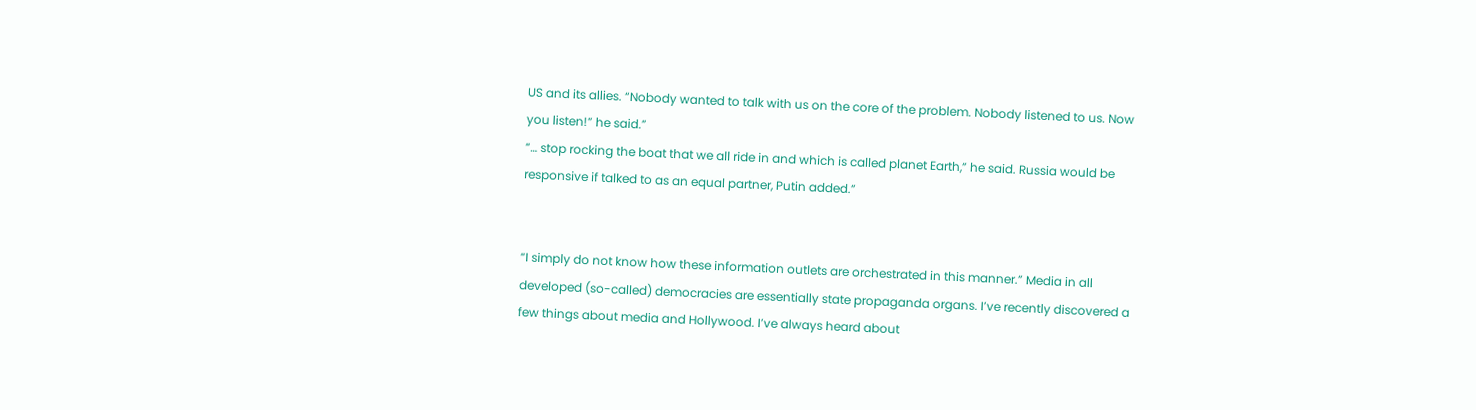US and its allies. “Nobody wanted to talk with us on the core of the problem. Nobody listened to us. Now you listen!” he said.”
“… stop rocking the boat that we all ride in and which is called planet Earth,” he said. Russia would be responsive if talked to as an equal partner, Putin added.”


“I simply do not know how these information outlets are orchestrated in this manner.” Media in all developed (so-called) democracies are essentially state propaganda organs. I’ve recently discovered a few things about media and Hollywood. I’ve always heard about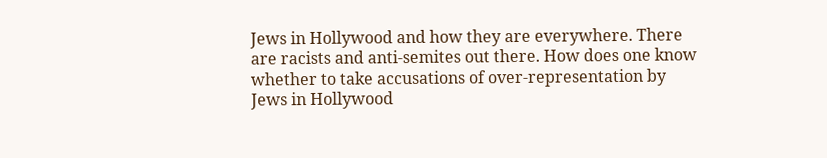Jews in Hollywood and how they are everywhere. There are racists and anti-semites out there. How does one know whether to take accusations of over-representation by Jews in Hollywood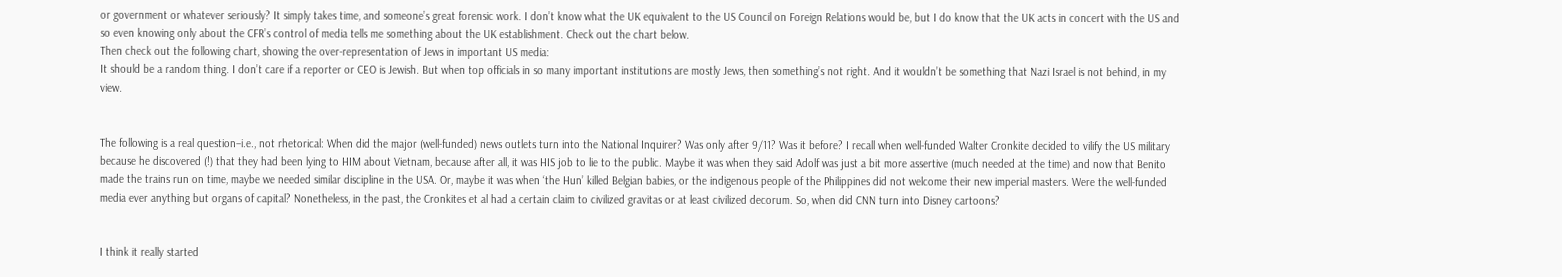or government or whatever seriously? It simply takes time, and someone’s great forensic work. I don’t know what the UK equivalent to the US Council on Foreign Relations would be, but I do know that the UK acts in concert with the US and so even knowing only about the CFR’s control of media tells me something about the UK establishment. Check out the chart below.
Then check out the following chart, showing the over-representation of Jews in important US media:
It should be a random thing. I don’t care if a reporter or CEO is Jewish. But when top officials in so many important institutions are mostly Jews, then something’s not right. And it wouldn’t be something that Nazi Israel is not behind, in my view.


The following is a real question–i.e., not rhetorical: When did the major (well-funded) news outlets turn into the National Inquirer? Was only after 9/11? Was it before? I recall when well-funded Walter Cronkite decided to vilify the US military because he discovered (!) that they had been lying to HIM about Vietnam, because after all, it was HIS job to lie to the public. Maybe it was when they said Adolf was just a bit more assertive (much needed at the time) and now that Benito made the trains run on time, maybe we needed similar discipline in the USA. Or, maybe it was when ‘the Hun’ killed Belgian babies, or the indigenous people of the Philippines did not welcome their new imperial masters. Were the well-funded media ever anything but organs of capital? Nonetheless, in the past, the Cronkites et al had a certain claim to civilized gravitas or at least civilized decorum. So, when did CNN turn into Disney cartoons?


I think it really started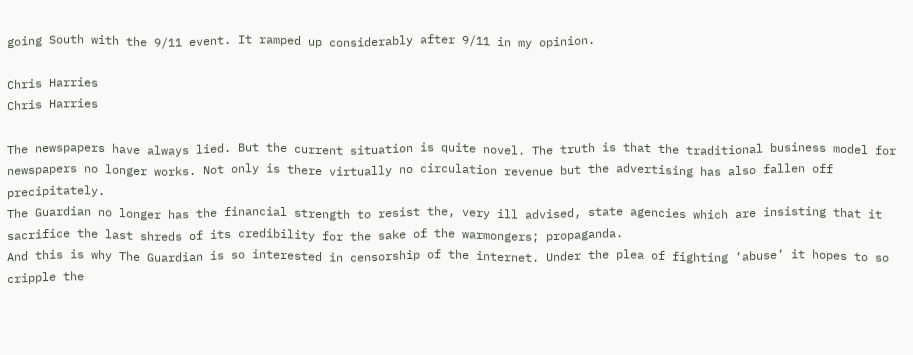going South with the 9/11 event. It ramped up considerably after 9/11 in my opinion.

Chris Harries
Chris Harries

The newspapers have always lied. But the current situation is quite novel. The truth is that the traditional business model for newspapers no longer works. Not only is there virtually no circulation revenue but the advertising has also fallen off precipitately.
The Guardian no longer has the financial strength to resist the, very ill advised, state agencies which are insisting that it sacrifice the last shreds of its credibility for the sake of the warmongers; propaganda.
And this is why The Guardian is so interested in censorship of the internet. Under the plea of fighting ‘abuse’ it hopes to so cripple the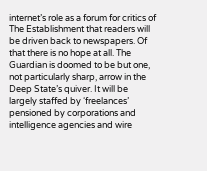internet’s role as a forum for critics of The Establishment that readers will be driven back to newspapers. Of that there is no hope at all. The Guardian is doomed to be but one, not particularly sharp, arrow in the Deep State’s quiver. It will be largely staffed by ‘freelances’ pensioned by corporations and intelligence agencies and wire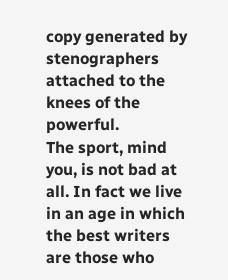copy generated by stenographers attached to the knees of the powerful.
The sport, mind you, is not bad at all. In fact we live in an age in which the best writers are those who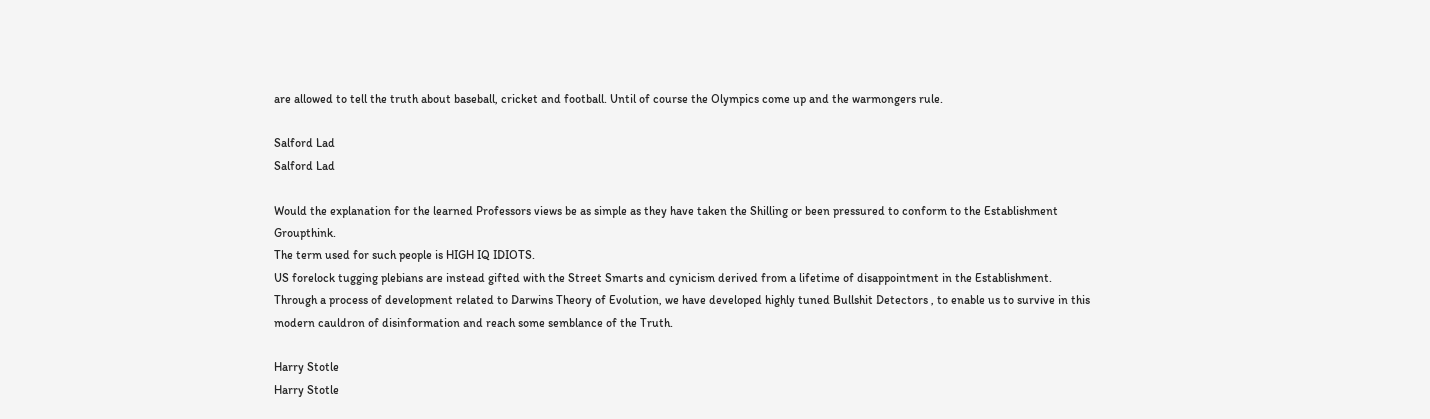are allowed to tell the truth about baseball, cricket and football. Until of course the Olympics come up and the warmongers rule.

Salford Lad
Salford Lad

Would the explanation for the learned Professors views be as simple as they have taken the Shilling or been pressured to conform to the Establishment Groupthink.
The term used for such people is HIGH IQ IDIOTS.
US forelock tugging plebians are instead gifted with the Street Smarts and cynicism derived from a lifetime of disappointment in the Establishment.
Through a process of development related to Darwins Theory of Evolution, we have developed highly tuned Bullshit Detectors , to enable us to survive in this modern cauldron of disinformation and reach some semblance of the Truth.

Harry Stotle
Harry Stotle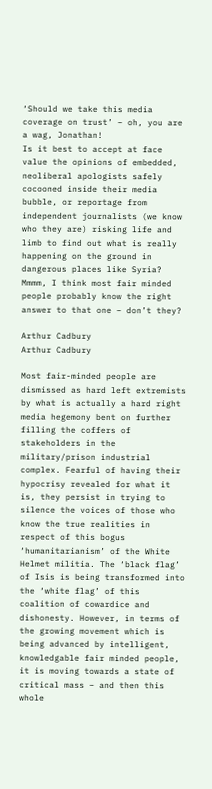‘Should we take this media coverage on trust’ – oh, you are a wag, Jonathan!
Is it best to accept at face value the opinions of embedded, neoliberal apologists safely cocooned inside their media bubble, or reportage from independent journalists (we know who they are) risking life and limb to find out what is really happening on the ground in dangerous places like Syria?
Mmmm, I think most fair minded people probably know the right answer to that one – don’t they?

Arthur Cadbury
Arthur Cadbury

Most fair-minded people are dismissed as hard left extremists by what is actually a hard right media hegemony bent on further filling the coffers of stakeholders in the military/prison industrial complex. Fearful of having their hypocrisy revealed for what it is, they persist in trying to silence the voices of those who know the true realities in respect of this bogus ‘humanitarianism’ of the White Helmet militia. The ‘black flag’ of Isis is being transformed into the ‘white flag’ of this coalition of cowardice and dishonesty. However, in terms of the growing movement which is being advanced by intelligent, knowledgable fair minded people, it is moving towards a state of critical mass – and then this whole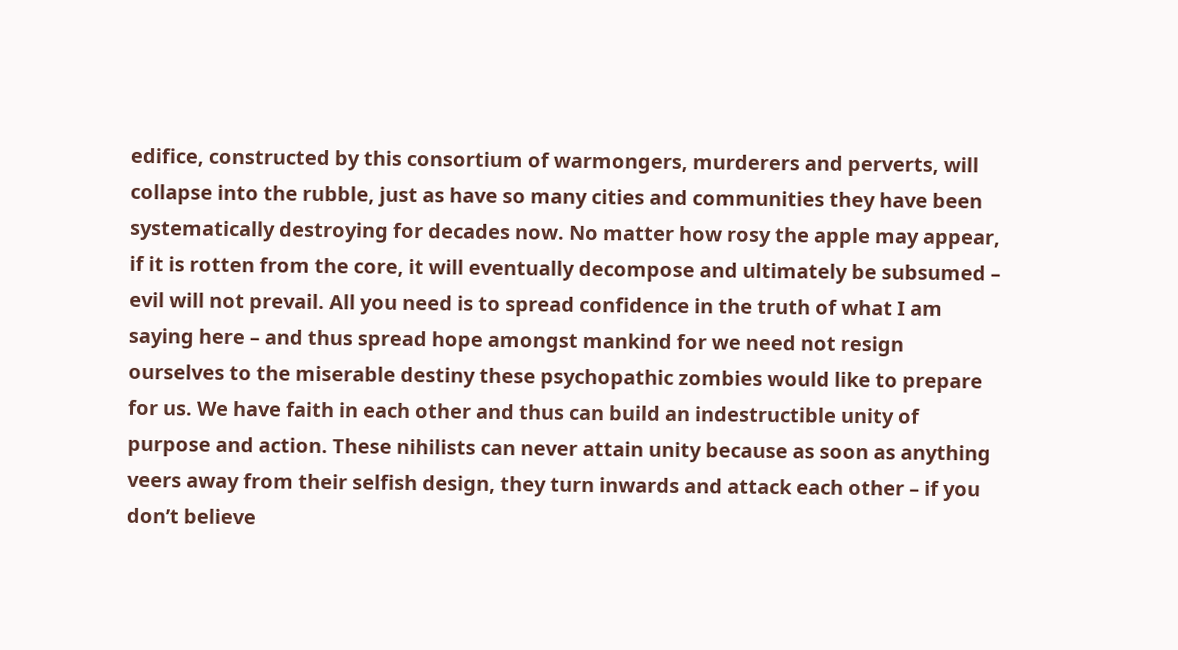edifice, constructed by this consortium of warmongers, murderers and perverts, will collapse into the rubble, just as have so many cities and communities they have been systematically destroying for decades now. No matter how rosy the apple may appear, if it is rotten from the core, it will eventually decompose and ultimately be subsumed – evil will not prevail. All you need is to spread confidence in the truth of what I am saying here – and thus spread hope amongst mankind for we need not resign ourselves to the miserable destiny these psychopathic zombies would like to prepare for us. We have faith in each other and thus can build an indestructible unity of purpose and action. These nihilists can never attain unity because as soon as anything veers away from their selfish design, they turn inwards and attack each other – if you don’t believe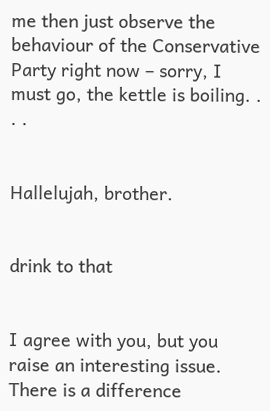me then just observe the behaviour of the Conservative Party right now – sorry, I must go, the kettle is boiling. . . .


Hallelujah, brother.


drink to that


I agree with you, but you raise an interesting issue. There is a difference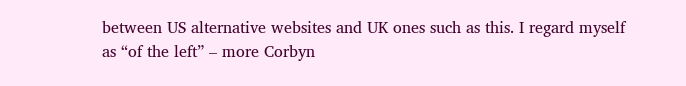between US alternative websites and UK ones such as this. I regard myself as “of the left” – more Corbyn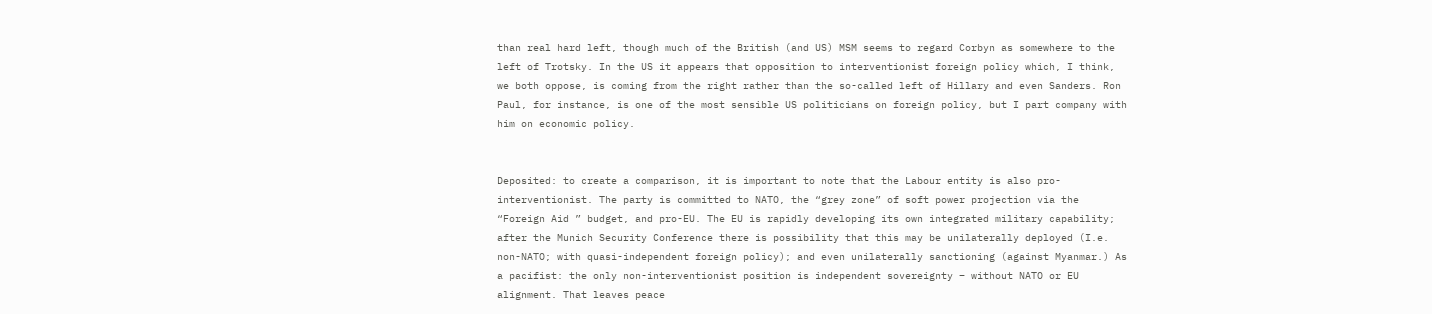than real hard left, though much of the British (and US) MSM seems to regard Corbyn as somewhere to the left of Trotsky. In the US it appears that opposition to interventionist foreign policy which, I think, we both oppose, is coming from the right rather than the so-called left of Hillary and even Sanders. Ron Paul, for instance, is one of the most sensible US politicians on foreign policy, but I part company with him on economic policy.


Deposited: to create a comparison, it is important to note that the Labour entity is also pro-interventionist. The party is committed to NATO, the “grey zone” of soft power projection via the “Foreign Aid ” budget, and pro-EU. The EU is rapidly developing its own integrated military capability; after the Munich Security Conference there is possibility that this may be unilaterally deployed (I.e. non-NATO; with quasi-independent foreign policy); and even unilaterally sanctioning (against Myanmar.) As a pacifist: the only non-interventionist position is independent sovereignty – without NATO or EU alignment. That leaves peace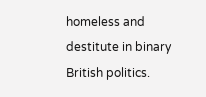homeless and destitute in binary British politics.